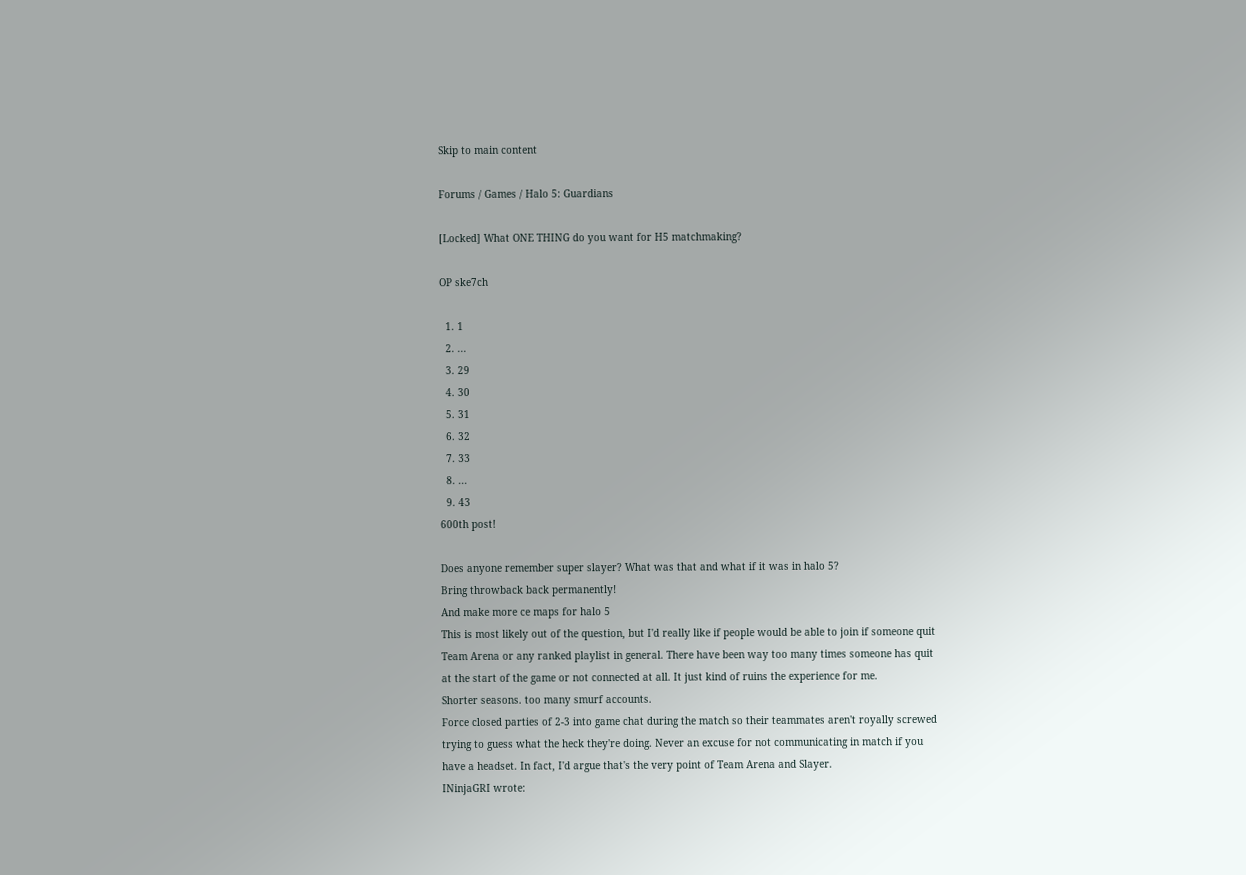Skip to main content

Forums / Games / Halo 5: Guardians

[Locked] What ONE THING do you want for H5 matchmaking?

OP ske7ch

  1. 1
  2. ...
  3. 29
  4. 30
  5. 31
  6. 32
  7. 33
  8. ...
  9. 43
600th post!

Does anyone remember super slayer? What was that and what if it was in halo 5?
Bring throwback back permanently!
And make more ce maps for halo 5
This is most likely out of the question, but I'd really like if people would be able to join if someone quit Team Arena or any ranked playlist in general. There have been way too many times someone has quit at the start of the game or not connected at all. It just kind of ruins the experience for me.
Shorter seasons. too many smurf accounts.
Force closed parties of 2-3 into game chat during the match so their teammates aren't royally screwed trying to guess what the heck they're doing. Never an excuse for not communicating in match if you have a headset. In fact, I'd argue that's the very point of Team Arena and Slayer.
INinjaGRI wrote: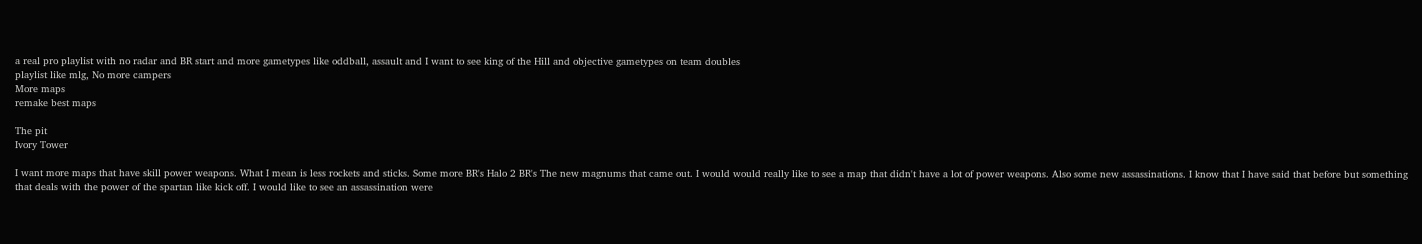a real pro playlist with no radar and BR start and more gametypes like oddball, assault and I want to see king of the Hill and objective gametypes on team doubles
playlist like mlg, No more campers
More maps
remake best maps

The pit
Ivory Tower

I want more maps that have skill power weapons. What I mean is less rockets and sticks. Some more BR's Halo 2 BR's The new magnums that came out. I would would really like to see a map that didn't have a lot of power weapons. Also some new assassinations. I know that I have said that before but something that deals with the power of the spartan like kick off. I would like to see an assassination were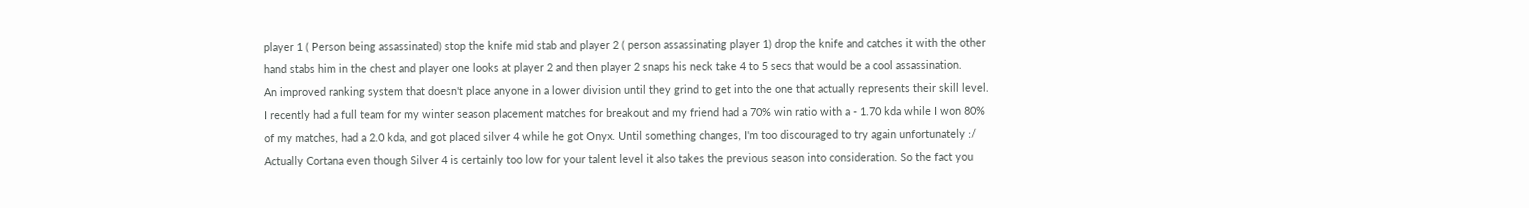player 1 ( Person being assassinated) stop the knife mid stab and player 2 ( person assassinating player 1) drop the knife and catches it with the other hand stabs him in the chest and player one looks at player 2 and then player 2 snaps his neck take 4 to 5 secs that would be a cool assassination.
An improved ranking system that doesn't place anyone in a lower division until they grind to get into the one that actually represents their skill level. I recently had a full team for my winter season placement matches for breakout and my friend had a 70% win ratio with a - 1.70 kda while I won 80% of my matches, had a 2.0 kda, and got placed silver 4 while he got Onyx. Until something changes, I'm too discouraged to try again unfortunately :/
Actually Cortana even though Silver 4 is certainly too low for your talent level it also takes the previous season into consideration. So the fact you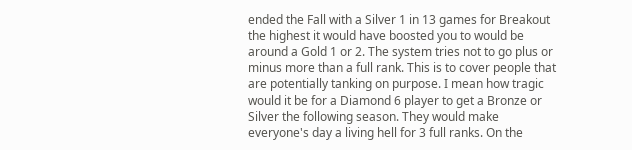ended the Fall with a Silver 1 in 13 games for Breakout the highest it would have boosted you to would be around a Gold 1 or 2. The system tries not to go plus or minus more than a full rank. This is to cover people that are potentially tanking on purpose. I mean how tragic would it be for a Diamond 6 player to get a Bronze or Silver the following season. They would make everyone's day a living hell for 3 full ranks. On the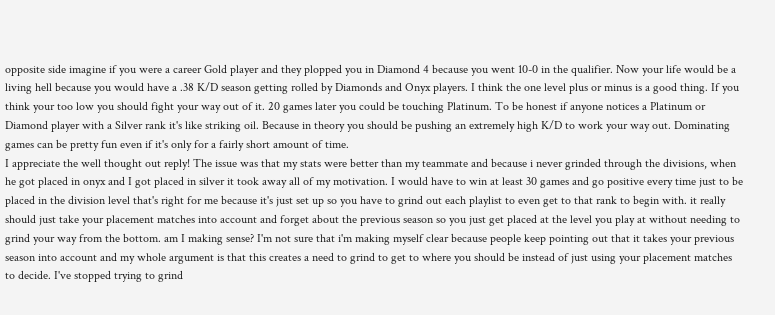opposite side imagine if you were a career Gold player and they plopped you in Diamond 4 because you went 10-0 in the qualifier. Now your life would be a living hell because you would have a .38 K/D season getting rolled by Diamonds and Onyx players. I think the one level plus or minus is a good thing. If you think your too low you should fight your way out of it. 20 games later you could be touching Platinum. To be honest if anyone notices a Platinum or Diamond player with a Silver rank it's like striking oil. Because in theory you should be pushing an extremely high K/D to work your way out. Dominating games can be pretty fun even if it's only for a fairly short amount of time.
I appreciate the well thought out reply! The issue was that my stats were better than my teammate and because i never grinded through the divisions, when he got placed in onyx and I got placed in silver it took away all of my motivation. I would have to win at least 30 games and go positive every time just to be placed in the division level that's right for me because it's just set up so you have to grind out each playlist to even get to that rank to begin with. it really should just take your placement matches into account and forget about the previous season so you just get placed at the level you play at without needing to grind your way from the bottom. am I making sense? I'm not sure that i'm making myself clear because people keep pointing out that it takes your previous season into account and my whole argument is that this creates a need to grind to get to where you should be instead of just using your placement matches to decide. I've stopped trying to grind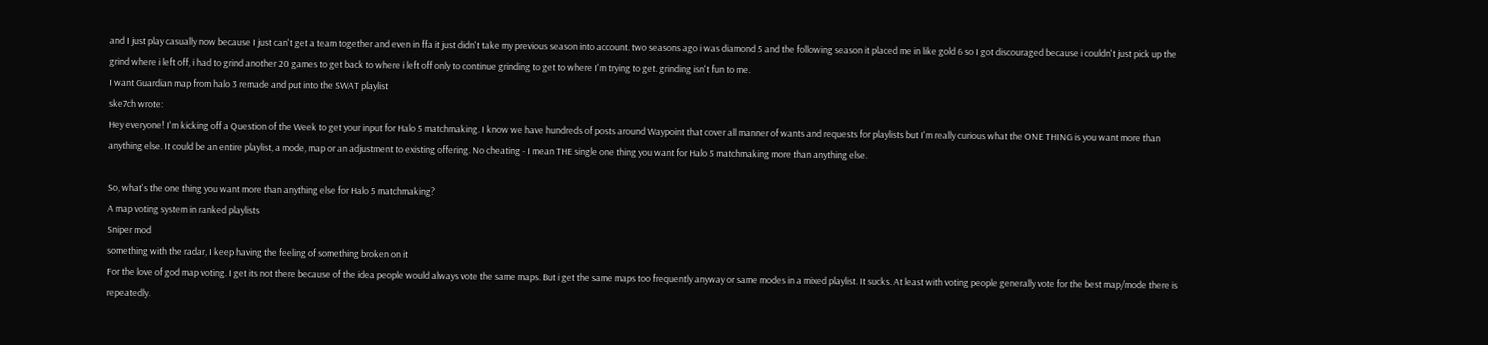and I just play casually now because I just can't get a team together and even in ffa it just didn't take my previous season into account. two seasons ago i was diamond 5 and the following season it placed me in like gold 6 so I got discouraged because i couldn't just pick up the grind where i left off, i had to grind another 20 games to get back to where i left off only to continue grinding to get to where I'm trying to get. grinding isn't fun to me.
I want Guardian map from halo 3 remade and put into the SWAT playlist
ske7ch wrote:
Hey everyone! I'm kicking off a Question of the Week to get your input for Halo 5 matchmaking. I know we have hundreds of posts around Waypoint that cover all manner of wants and requests for playlists but I'm really curious what the ONE THING is you want more than anything else. It could be an entire playlist, a mode, map or an adjustment to existing offering. No cheating - I mean THE single one thing you want for Halo 5 matchmaking more than anything else.

So, what's the one thing you want more than anything else for Halo 5 matchmaking?
A map voting system in ranked playlists
Sniper mod
something with the radar, I keep having the feeling of something broken on it
For the love of god map voting. I get its not there because of the idea people would always vote the same maps. But i get the same maps too frequently anyway or same modes in a mixed playlist. It sucks. At least with voting people generally vote for the best map/mode there is repeatedly.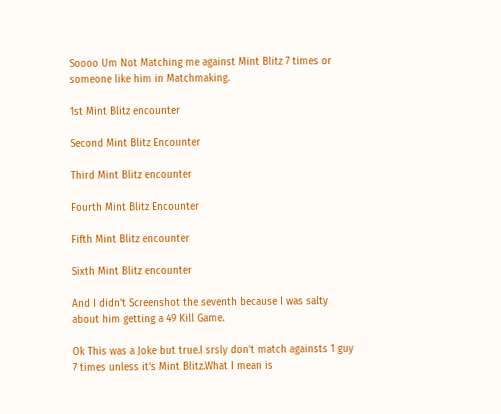Soooo Um Not Matching me against Mint Blitz 7 times or someone like him in Matchmaking.

1st Mint Blitz encounter

Second Mint Blitz Encounter

Third Mint Blitz encounter

Fourth Mint Blitz Encounter

Fifth Mint Blitz encounter

Sixth Mint Blitz encounter

And I didn't Screenshot the seventh because I was salty about him getting a 49 Kill Game.

Ok This was a Joke but true.I srsly don't match againsts 1 guy 7 times unless it's Mint Blitz.What I mean is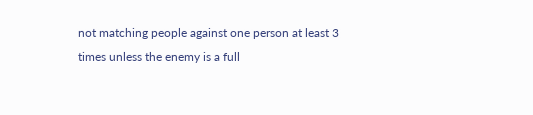not matching people against one person at least 3 times unless the enemy is a full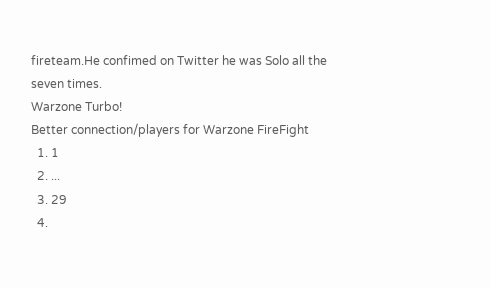fireteam.He confimed on Twitter he was Solo all the seven times.
Warzone Turbo!
Better connection/players for Warzone FireFight
  1. 1
  2. ...
  3. 29
  4.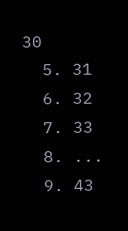30
  5. 31
  6. 32
  7. 33
  8. ...
  9. 43